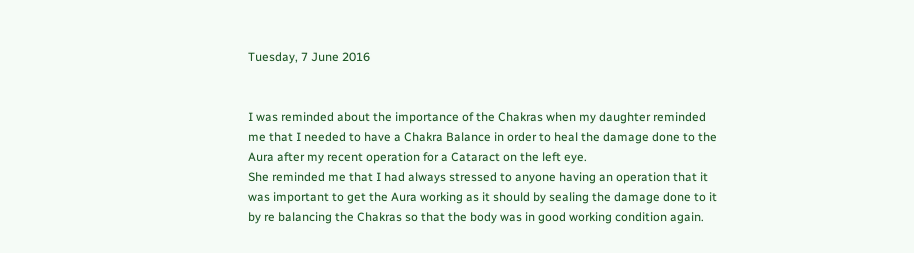Tuesday, 7 June 2016


I was reminded about the importance of the Chakras when my daughter reminded me that I needed to have a Chakra Balance in order to heal the damage done to the Aura after my recent operation for a Cataract on the left eye.
She reminded me that I had always stressed to anyone having an operation that it was important to get the Aura working as it should by sealing the damage done to it by re balancing the Chakras so that the body was in good working condition again.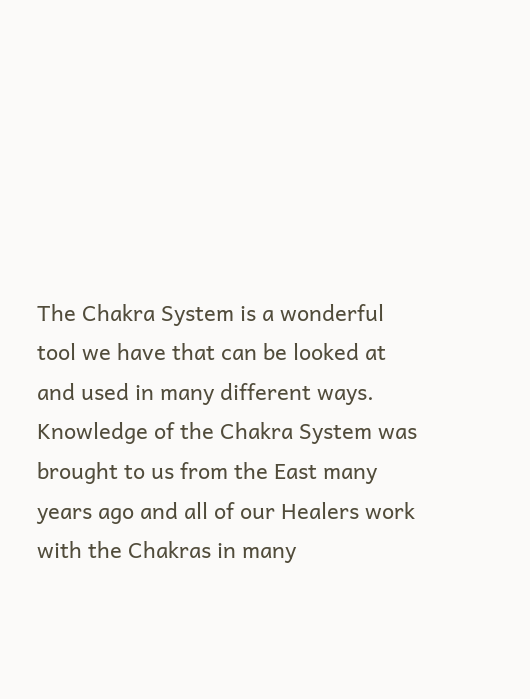The Chakra System is a wonderful tool we have that can be looked at and used in many different ways.   Knowledge of the Chakra System was brought to us from the East many years ago and all of our Healers work with the Chakras in many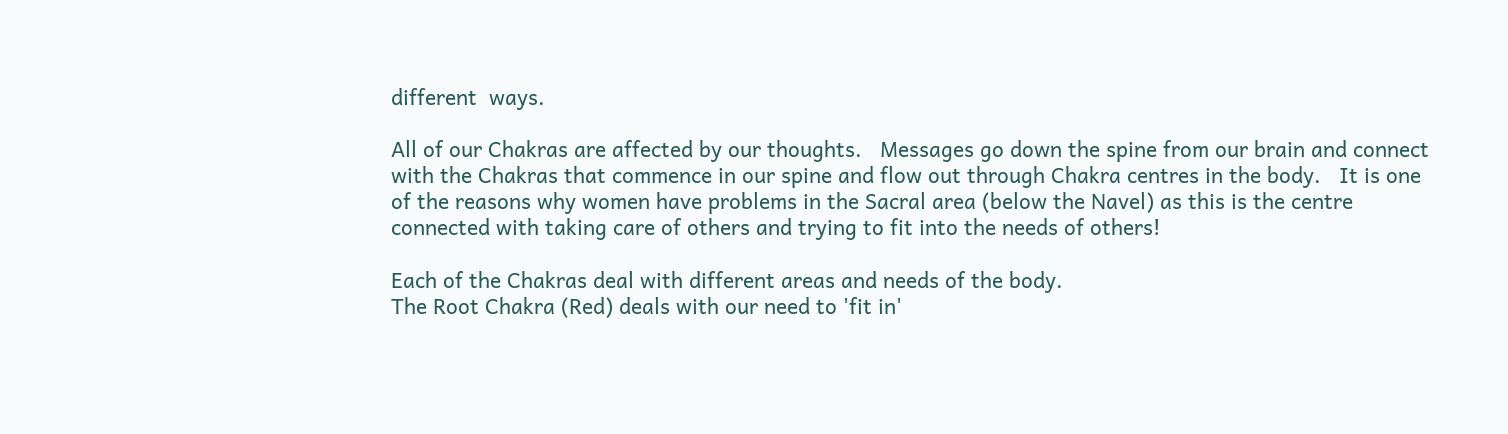different  ways.

All of our Chakras are affected by our thoughts.   Messages go down the spine from our brain and connect with the Chakras that commence in our spine and flow out through Chakra centres in the body.   It is one of the reasons why women have problems in the Sacral area (below the Navel) as this is the centre connected with taking care of others and trying to fit into the needs of others!

Each of the Chakras deal with different areas and needs of the body.
The Root Chakra (Red) deals with our need to 'fit in'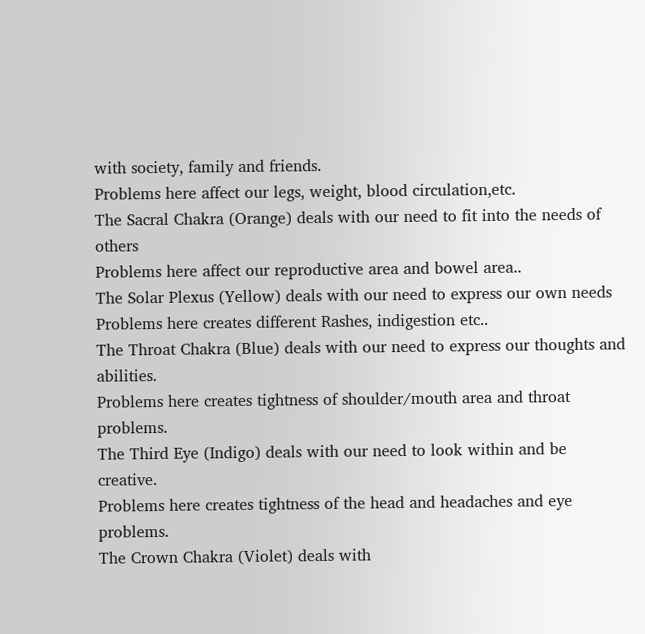with society, family and friends.
Problems here affect our legs, weight, blood circulation,etc.
The Sacral Chakra (Orange) deals with our need to fit into the needs of others
Problems here affect our reproductive area and bowel area..
The Solar Plexus (Yellow) deals with our need to express our own needs
Problems here creates different Rashes, indigestion etc..
The Throat Chakra (Blue) deals with our need to express our thoughts and abilities.
Problems here creates tightness of shoulder/mouth area and throat problems.
The Third Eye (Indigo) deals with our need to look within and be creative.
Problems here creates tightness of the head and headaches and eye problems.
The Crown Chakra (Violet) deals with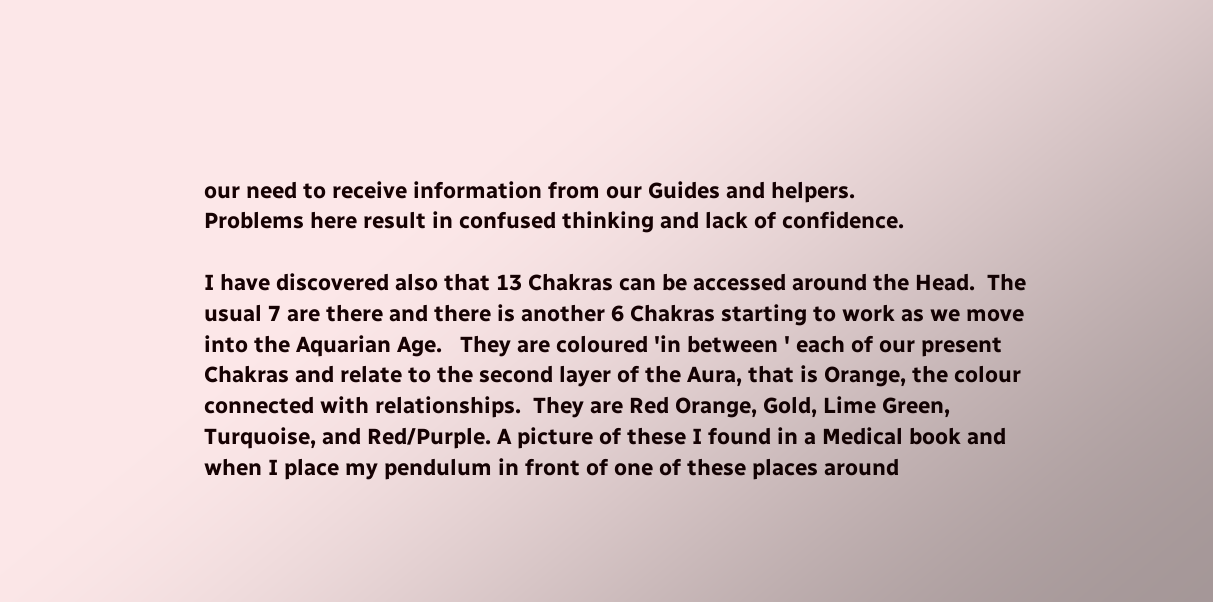our need to receive information from our Guides and helpers.
Problems here result in confused thinking and lack of confidence.

I have discovered also that 13 Chakras can be accessed around the Head.  The usual 7 are there and there is another 6 Chakras starting to work as we move into the Aquarian Age.   They are coloured 'in between ' each of our present Chakras and relate to the second layer of the Aura, that is Orange, the colour connected with relationships.  They are Red Orange, Gold, Lime Green, Turquoise, and Red/Purple. A picture of these I found in a Medical book and when I place my pendulum in front of one of these places around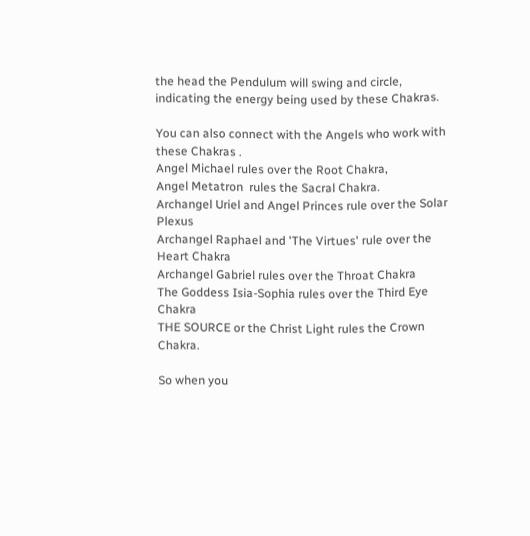the head the Pendulum will swing and circle, indicating the energy being used by these Chakras.

You can also connect with the Angels who work with these Chakras .
Angel Michael rules over the Root Chakra,
Angel Metatron  rules the Sacral Chakra.
Archangel Uriel and Angel Princes rule over the Solar Plexus
Archangel Raphael and 'The Virtues' rule over the Heart Chakra
Archangel Gabriel rules over the Throat Chakra
The Goddess Isia-Sophia rules over the Third Eye Chakra
THE SOURCE or the Christ Light rules the Crown Chakra.

So when you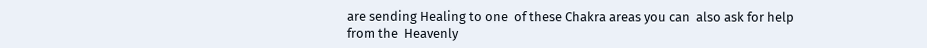are sending Healing to one  of these Chakra areas you can  also ask for help from the  Heavenly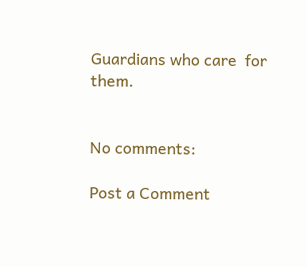Guardians who care  for them.


No comments:

Post a Comment